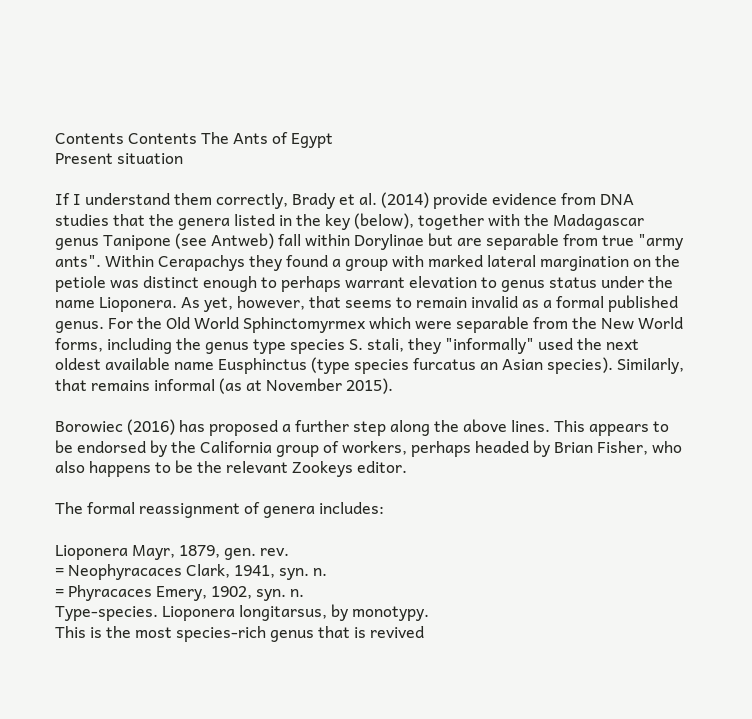Contents Contents The Ants of Egypt
Present situation

If I understand them correctly, Brady et al. (2014) provide evidence from DNA studies that the genera listed in the key (below), together with the Madagascar genus Tanipone (see Antweb) fall within Dorylinae but are separable from true "army ants". Within Cerapachys they found a group with marked lateral margination on the petiole was distinct enough to perhaps warrant elevation to genus status under the name Lioponera. As yet, however, that seems to remain invalid as a formal published genus. For the Old World Sphinctomyrmex which were separable from the New World forms, including the genus type species S. stali, they "informally" used the next oldest available name Eusphinctus (type species furcatus an Asian species). Similarly, that remains informal (as at November 2015).

Borowiec (2016) has proposed a further step along the above lines. This appears to be endorsed by the California group of workers, perhaps headed by Brian Fisher, who also happens to be the relevant Zookeys editor.

The formal reassignment of genera includes:

Lioponera Mayr, 1879, gen. rev.
= Neophyracaces Clark, 1941, syn. n.
= Phyracaces Emery, 1902, syn. n.
Type-species. Lioponera longitarsus, by monotypy.
This is the most species-rich genus that is revived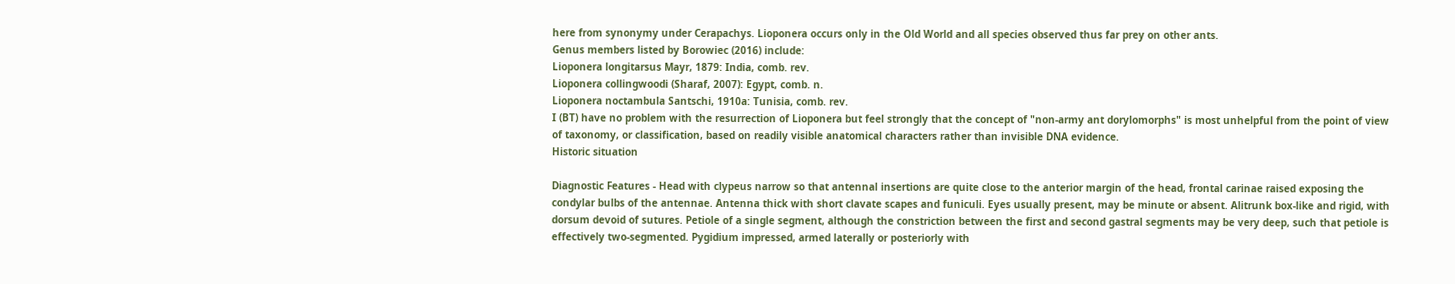here from synonymy under Cerapachys. Lioponera occurs only in the Old World and all species observed thus far prey on other ants.
Genus members listed by Borowiec (2016) include:
Lioponera longitarsus Mayr, 1879: India, comb. rev.
Lioponera collingwoodi (Sharaf, 2007): Egypt, comb. n.
Lioponera noctambula Santschi, 1910a: Tunisia, comb. rev.
I (BT) have no problem with the resurrection of Lioponera but feel strongly that the concept of "non-army ant dorylomorphs" is most unhelpful from the point of view of taxonomy, or classification, based on readily visible anatomical characters rather than invisible DNA evidence.
Historic situation

Diagnostic Features - Head with clypeus narrow so that antennal insertions are quite close to the anterior margin of the head, frontal carinae raised exposing the condylar bulbs of the antennae. Antenna thick with short clavate scapes and funiculi. Eyes usually present, may be minute or absent. Alitrunk box-like and rigid, with dorsum devoid of sutures. Petiole of a single segment, although the constriction between the first and second gastral segments may be very deep, such that petiole is effectively two-segmented. Pygidium impressed, armed laterally or posteriorly with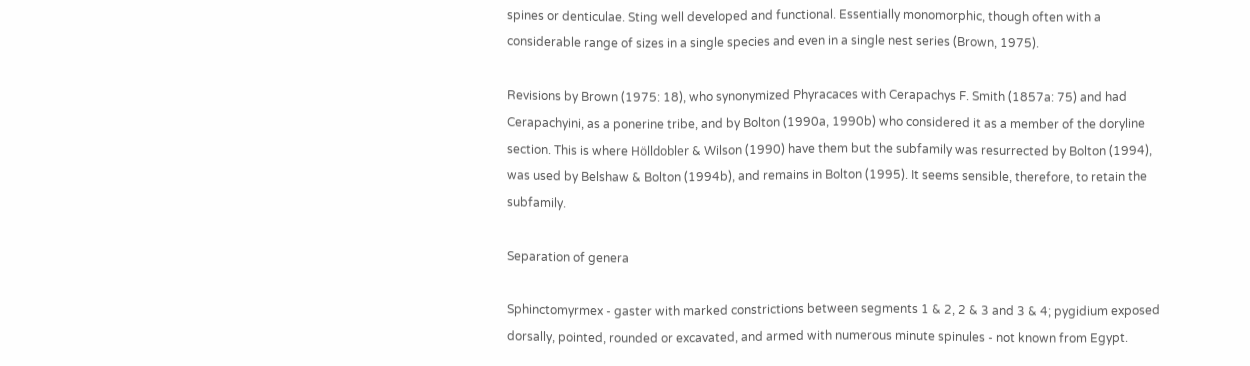spines or denticulae. Sting well developed and functional. Essentially monomorphic, though often with a considerable range of sizes in a single species and even in a single nest series (Brown, 1975).

Revisions by Brown (1975: 18), who synonymized Phyracaces with Cerapachys F. Smith (1857a: 75) and had Cerapachyini, as a ponerine tribe, and by Bolton (1990a, 1990b) who considered it as a member of the doryline section. This is where Hölldobler & Wilson (1990) have them but the subfamily was resurrected by Bolton (1994), was used by Belshaw & Bolton (1994b), and remains in Bolton (1995). It seems sensible, therefore, to retain the subfamily.

Separation of genera

Sphinctomyrmex - gaster with marked constrictions between segments 1 & 2, 2 & 3 and 3 & 4; pygidium exposed dorsally, pointed, rounded or excavated, and armed with numerous minute spinules - not known from Egypt.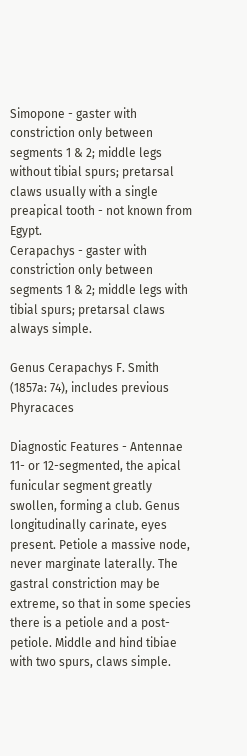Simopone - gaster with constriction only between segments 1 & 2; middle legs without tibial spurs; pretarsal claws usually with a single preapical tooth - not known from Egypt.
Cerapachys - gaster with constriction only between segments 1 & 2; middle legs with tibial spurs; pretarsal claws always simple.

Genus Cerapachys F. Smith (1857a: 74), includes previous Phyracaces

Diagnostic Features - Antennae 11- or 12-segmented, the apical funicular segment greatly swollen, forming a club. Genus longitudinally carinate, eyes present. Petiole a massive node, never marginate laterally. The gastral constriction may be extreme, so that in some species there is a petiole and a post-petiole. Middle and hind tibiae with two spurs, claws simple.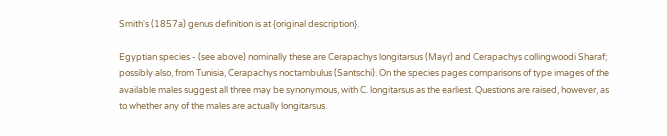Smith's (1857a) genus definition is at {original description}.

Egyptian species - (see above) nominally these are Cerapachys longitarsus (Mayr) and Cerapachys collingwoodi Sharaf; possibly also, from Tunisia, Cerapachys noctambulus (Santschi). On the species pages comparisons of type images of the available males suggest all three may be synonymous, with C. longitarsus as the earliest. Questions are raised, however, as to whether any of the males are actually longitarsus.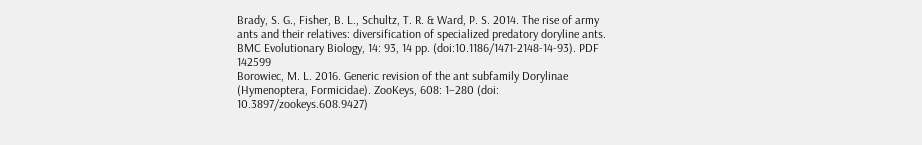Brady, S. G., Fisher, B. L., Schultz, T. R. & Ward, P. S. 2014. The rise of army ants and their relatives: diversification of specialized predatory doryline ants. BMC Evolutionary Biology, 14: 93, 14 pp. (doi:10.1186/1471-2148-14-93). PDF 142599
Borowiec, M. L. 2016. Generic revision of the ant subfamily Dorylinae (Hymenoptera, Formicidae). ZooKeys, 608: 1–280 (doi: 10.3897/zookeys.608.9427)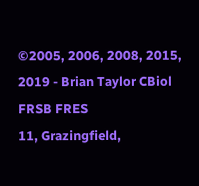©2005, 2006, 2008, 2015, 2019 - Brian Taylor CBiol FRSB FRES
11, Grazingfield,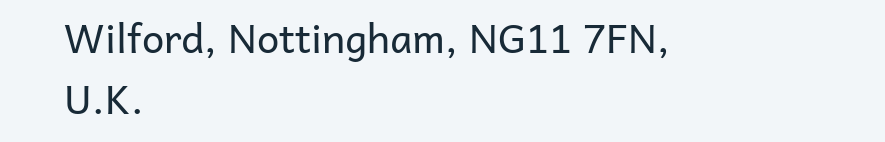Wilford, Nottingham, NG11 7FN, U.K.